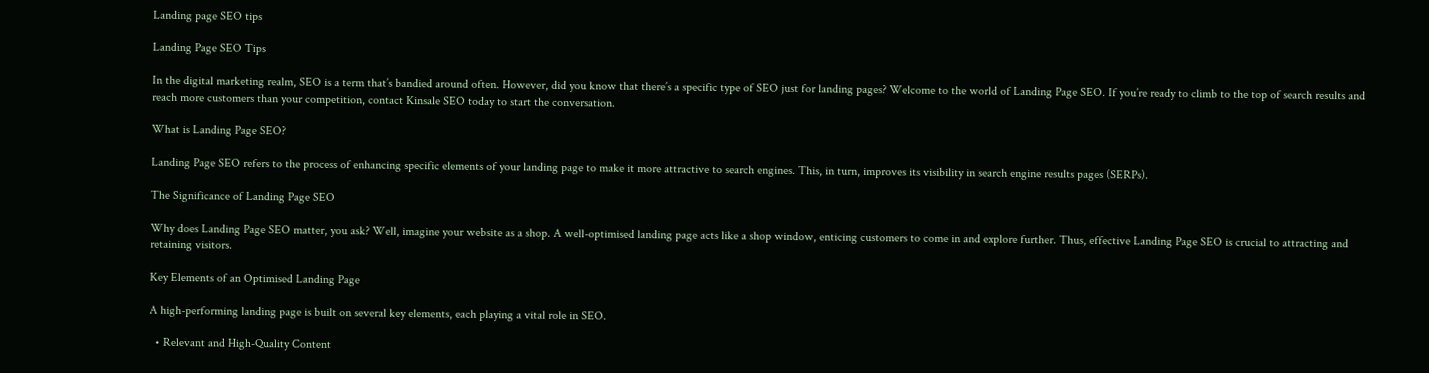Landing page SEO tips

Landing Page SEO Tips

In the digital marketing realm, SEO is a term that’s bandied around often. However, did you know that there’s a specific type of SEO just for landing pages? Welcome to the world of Landing Page SEO. If you’re ready to climb to the top of search results and reach more customers than your competition, contact Kinsale SEO today to start the conversation.

What is Landing Page SEO?

Landing Page SEO refers to the process of enhancing specific elements of your landing page to make it more attractive to search engines. This, in turn, improves its visibility in search engine results pages (SERPs).

The Significance of Landing Page SEO

Why does Landing Page SEO matter, you ask? Well, imagine your website as a shop. A well-optimised landing page acts like a shop window, enticing customers to come in and explore further. Thus, effective Landing Page SEO is crucial to attracting and retaining visitors.

Key Elements of an Optimised Landing Page

A high-performing landing page is built on several key elements, each playing a vital role in SEO.

  • Relevant and High-Quality Content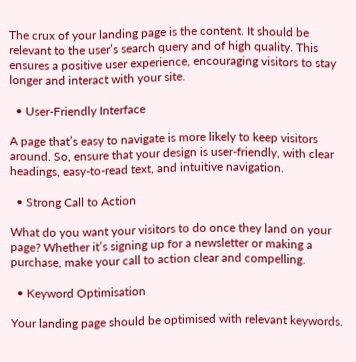The crux of your landing page is the content. It should be relevant to the user’s search query and of high quality. This ensures a positive user experience, encouraging visitors to stay longer and interact with your site.

  • User-Friendly Interface

A page that’s easy to navigate is more likely to keep visitors around. So, ensure that your design is user-friendly, with clear headings, easy-to-read text, and intuitive navigation.

  • Strong Call to Action

What do you want your visitors to do once they land on your page? Whether it’s signing up for a newsletter or making a purchase, make your call to action clear and compelling.

  • Keyword Optimisation

Your landing page should be optimised with relevant keywords.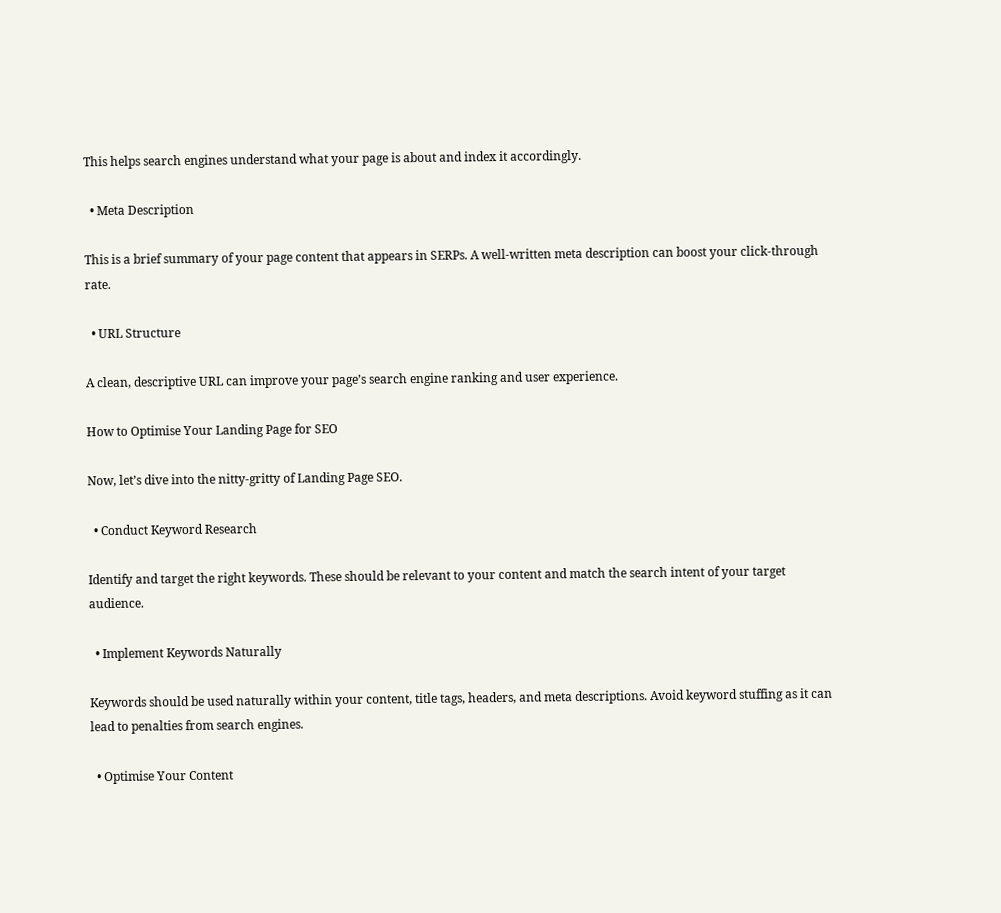This helps search engines understand what your page is about and index it accordingly.

  • Meta Description

This is a brief summary of your page content that appears in SERPs. A well-written meta description can boost your click-through rate.

  • URL Structure

A clean, descriptive URL can improve your page’s search engine ranking and user experience.

How to Optimise Your Landing Page for SEO

Now, let’s dive into the nitty-gritty of Landing Page SEO.

  • Conduct Keyword Research

Identify and target the right keywords. These should be relevant to your content and match the search intent of your target audience.

  • Implement Keywords Naturally

Keywords should be used naturally within your content, title tags, headers, and meta descriptions. Avoid keyword stuffing as it can lead to penalties from search engines.

  • Optimise Your Content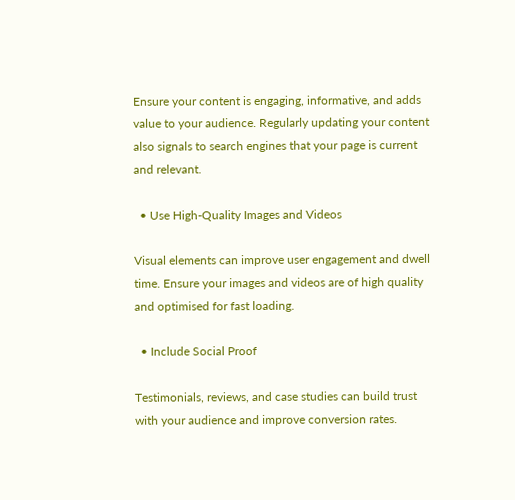Ensure your content is engaging, informative, and adds value to your audience. Regularly updating your content also signals to search engines that your page is current and relevant.

  • Use High-Quality Images and Videos

Visual elements can improve user engagement and dwell time. Ensure your images and videos are of high quality and optimised for fast loading.

  • Include Social Proof

Testimonials, reviews, and case studies can build trust with your audience and improve conversion rates.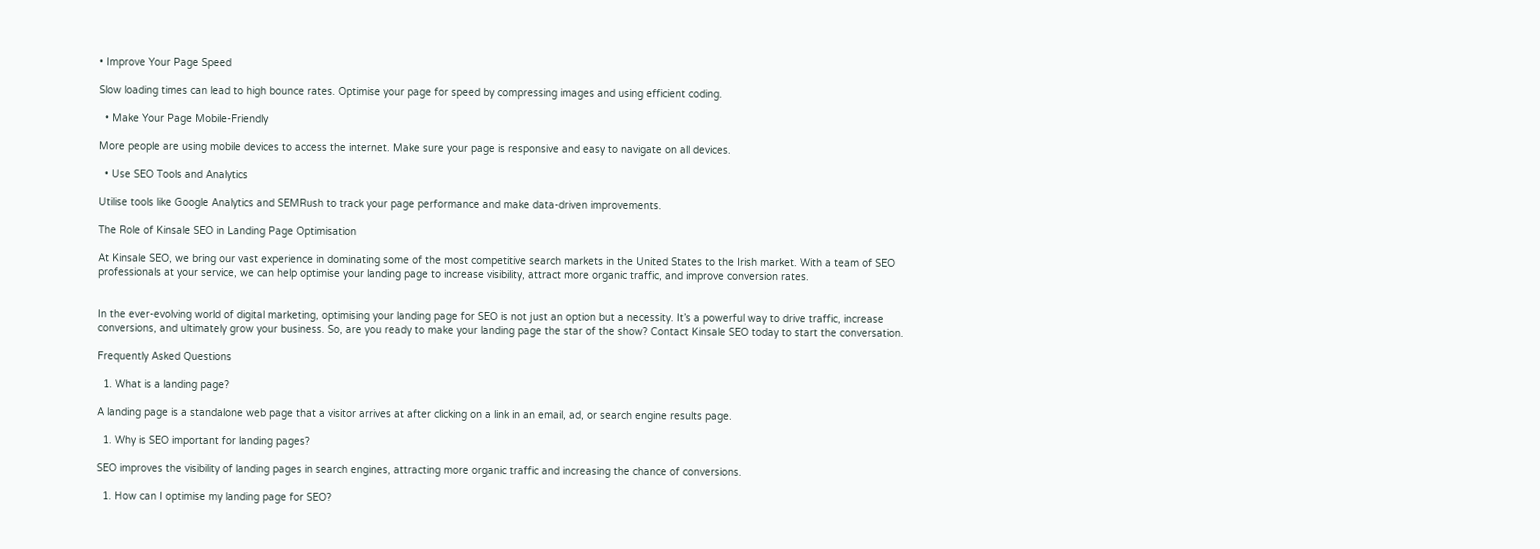• Improve Your Page Speed

Slow loading times can lead to high bounce rates. Optimise your page for speed by compressing images and using efficient coding.

  • Make Your Page Mobile-Friendly

More people are using mobile devices to access the internet. Make sure your page is responsive and easy to navigate on all devices.

  • Use SEO Tools and Analytics

Utilise tools like Google Analytics and SEMRush to track your page performance and make data-driven improvements.

The Role of Kinsale SEO in Landing Page Optimisation

At Kinsale SEO, we bring our vast experience in dominating some of the most competitive search markets in the United States to the Irish market. With a team of SEO professionals at your service, we can help optimise your landing page to increase visibility, attract more organic traffic, and improve conversion rates.


In the ever-evolving world of digital marketing, optimising your landing page for SEO is not just an option but a necessity. It’s a powerful way to drive traffic, increase conversions, and ultimately grow your business. So, are you ready to make your landing page the star of the show? Contact Kinsale SEO today to start the conversation.

Frequently Asked Questions

  1. What is a landing page?

A landing page is a standalone web page that a visitor arrives at after clicking on a link in an email, ad, or search engine results page.

  1. Why is SEO important for landing pages?

SEO improves the visibility of landing pages in search engines, attracting more organic traffic and increasing the chance of conversions.

  1. How can I optimise my landing page for SEO?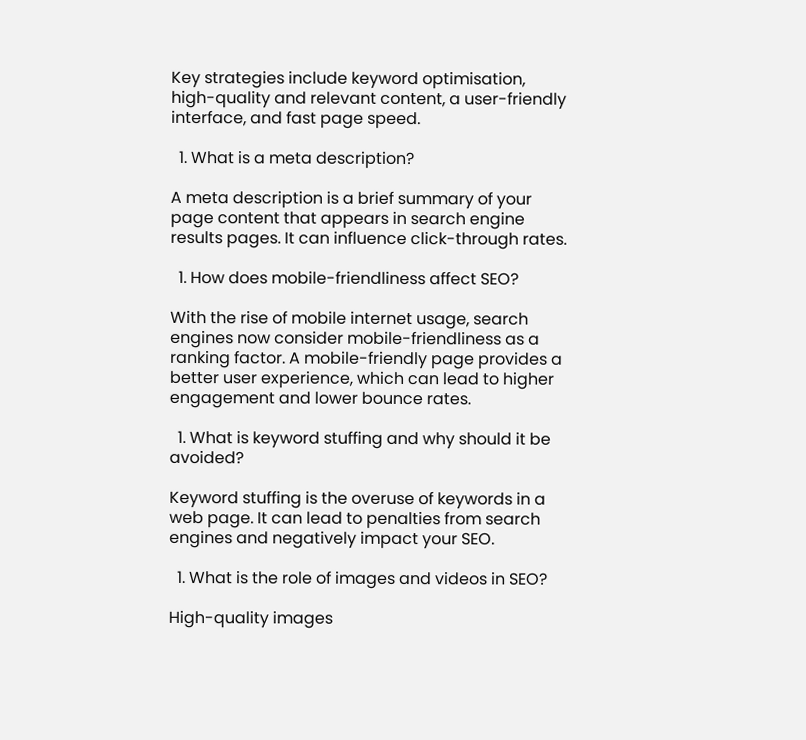Key strategies include keyword optimisation, high-quality and relevant content, a user-friendly interface, and fast page speed.

  1. What is a meta description?

A meta description is a brief summary of your page content that appears in search engine results pages. It can influence click-through rates.

  1. How does mobile-friendliness affect SEO?

With the rise of mobile internet usage, search engines now consider mobile-friendliness as a ranking factor. A mobile-friendly page provides a better user experience, which can lead to higher engagement and lower bounce rates.

  1. What is keyword stuffing and why should it be avoided?

Keyword stuffing is the overuse of keywords in a web page. It can lead to penalties from search engines and negatively impact your SEO.

  1. What is the role of images and videos in SEO?

High-quality images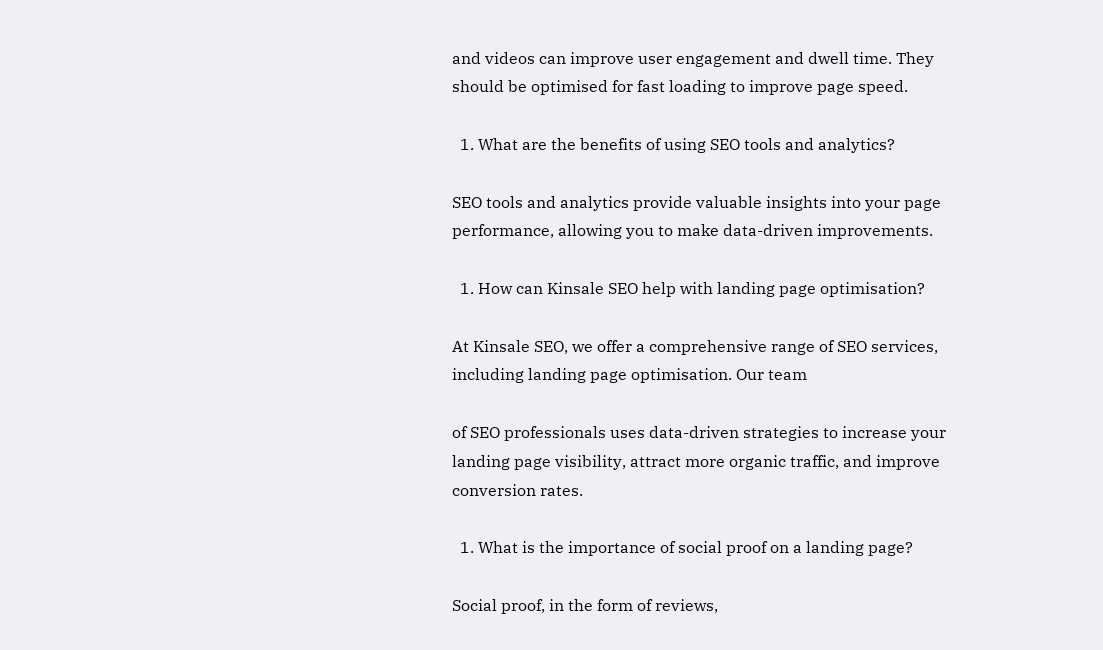and videos can improve user engagement and dwell time. They should be optimised for fast loading to improve page speed.

  1. What are the benefits of using SEO tools and analytics?

SEO tools and analytics provide valuable insights into your page performance, allowing you to make data-driven improvements.

  1. How can Kinsale SEO help with landing page optimisation?

At Kinsale SEO, we offer a comprehensive range of SEO services, including landing page optimisation. Our team

of SEO professionals uses data-driven strategies to increase your landing page visibility, attract more organic traffic, and improve conversion rates.

  1. What is the importance of social proof on a landing page?

Social proof, in the form of reviews,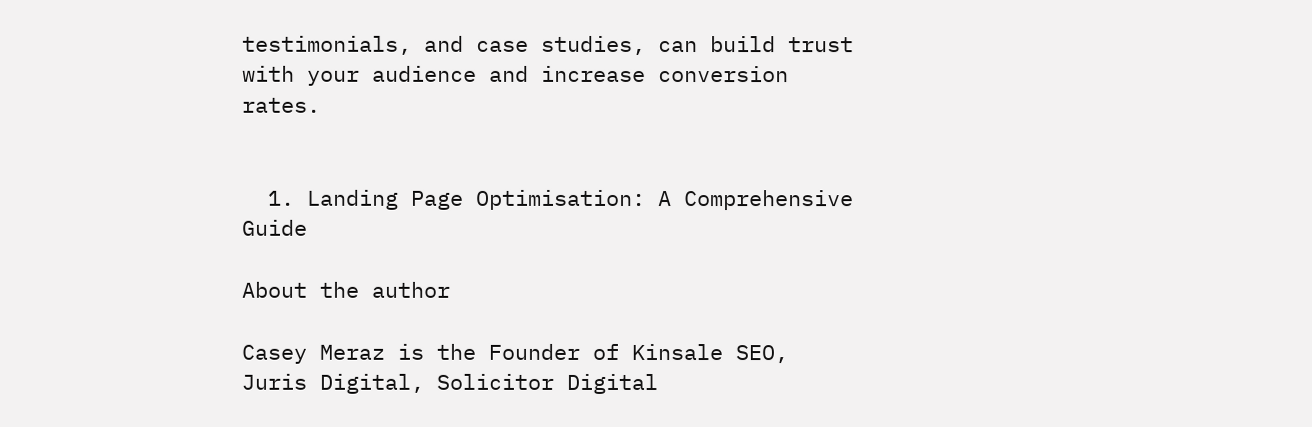testimonials, and case studies, can build trust with your audience and increase conversion rates.


  1. Landing Page Optimisation: A Comprehensive Guide

About the author

Casey Meraz is the Founder of Kinsale SEO, Juris Digital, Solicitor Digital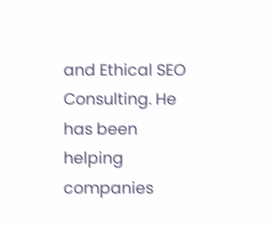and Ethical SEO Consulting. He has been helping companies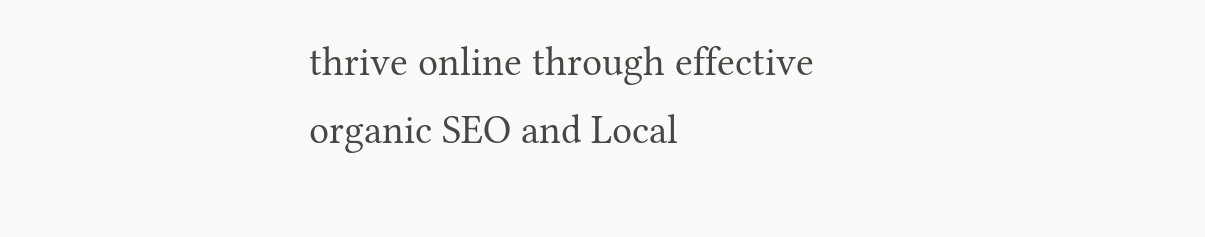thrive online through effective organic SEO and Local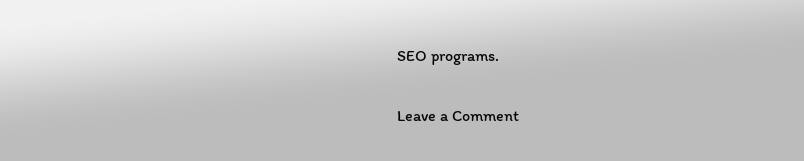SEO programs.

Leave a Comment